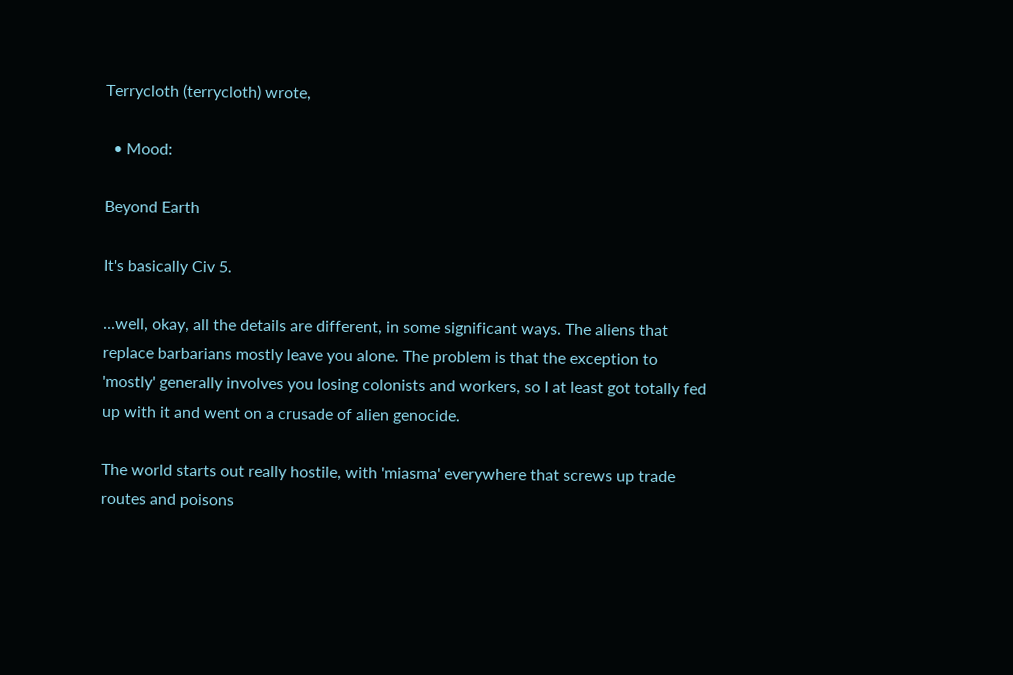Terrycloth (terrycloth) wrote,

  • Mood:

Beyond Earth

It's basically Civ 5.

...well, okay, all the details are different, in some significant ways. The aliens that replace barbarians mostly leave you alone. The problem is that the exception to 'mostly' generally involves you losing colonists and workers, so I at least got totally fed up with it and went on a crusade of alien genocide.

The world starts out really hostile, with 'miasma' everywhere that screws up trade routes and poisons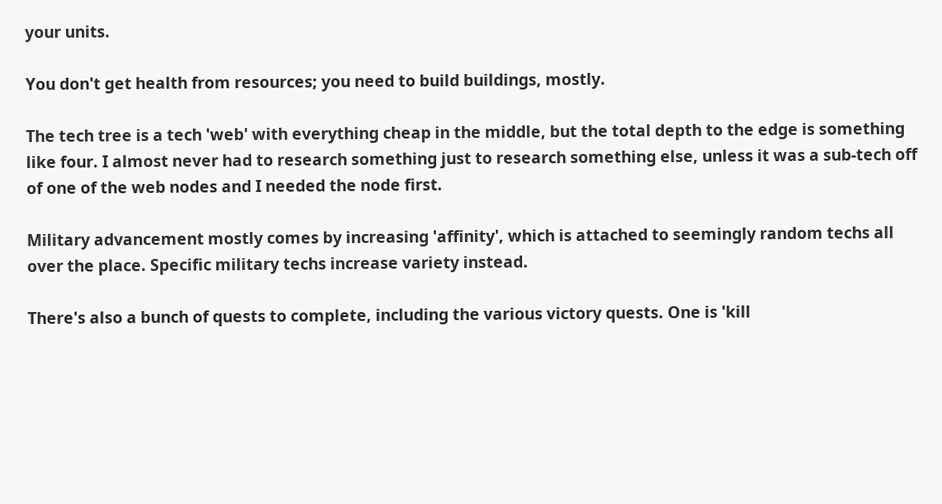your units.

You don't get health from resources; you need to build buildings, mostly.

The tech tree is a tech 'web' with everything cheap in the middle, but the total depth to the edge is something like four. I almost never had to research something just to research something else, unless it was a sub-tech off of one of the web nodes and I needed the node first.

Military advancement mostly comes by increasing 'affinity', which is attached to seemingly random techs all over the place. Specific military techs increase variety instead.

There's also a bunch of quests to complete, including the various victory quests. One is 'kill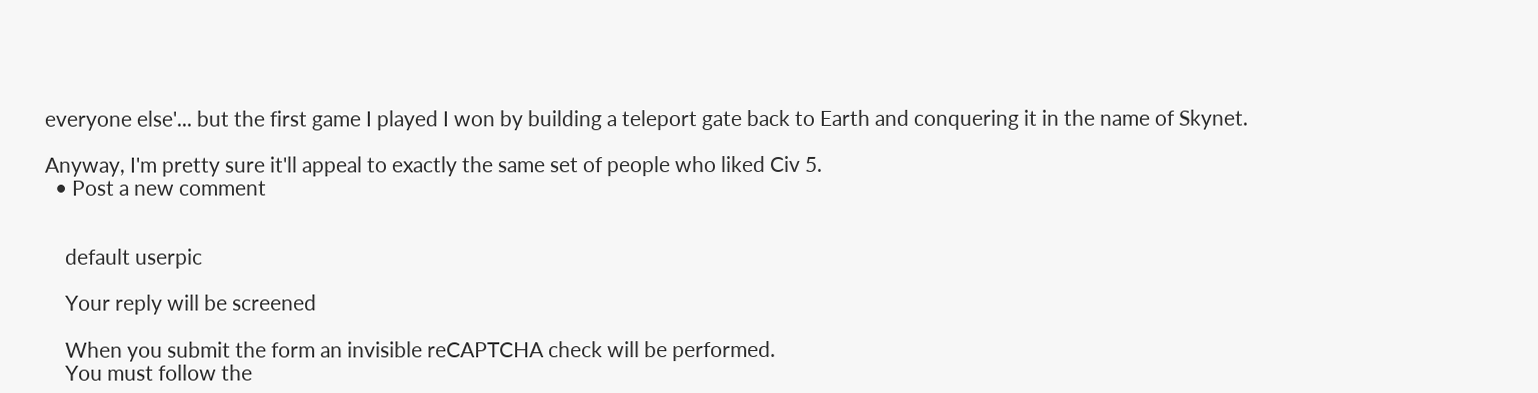everyone else'... but the first game I played I won by building a teleport gate back to Earth and conquering it in the name of Skynet.

Anyway, I'm pretty sure it'll appeal to exactly the same set of people who liked Civ 5.
  • Post a new comment


    default userpic

    Your reply will be screened

    When you submit the form an invisible reCAPTCHA check will be performed.
    You must follow the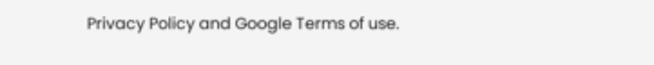Privacy Policy and Google Terms of use.